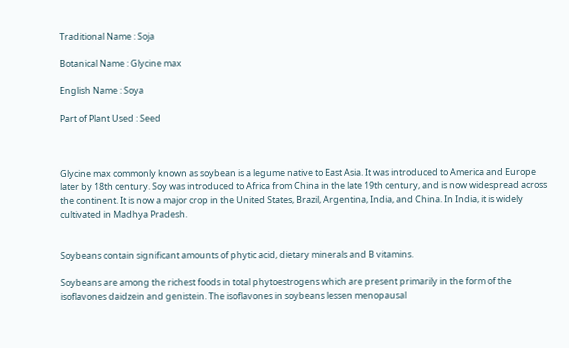Traditional Name : Soja

Botanical Name : Glycine max

English Name : Soya

Part of Plant Used : Seed



Glycine max commonly known as soybean is a legume native to East Asia. It was introduced to America and Europe later by 18th century. Soy was introduced to Africa from China in the late 19th century, and is now widespread across the continent. It is now a major crop in the United States, Brazil, Argentina, India, and China. In India, it is widely cultivated in Madhya Pradesh.


Soybeans contain significant amounts of phytic acid, dietary minerals and B vitamins.

Soybeans are among the richest foods in total phytoestrogens which are present primarily in the form of the isoflavones daidzein and genistein. The isoflavones in soybeans lessen menopausal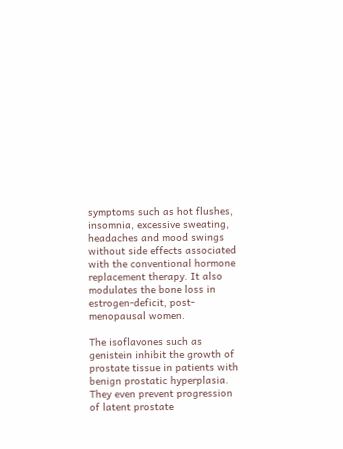symptoms such as hot flushes, insomnia, excessive sweating, headaches and mood swings without side effects associated with the conventional hormone replacement therapy. It also modulates the bone loss in estrogen-deficit, post-menopausal women.

The isoflavones such as genistein inhibit the growth of prostate tissue in patients with benign prostatic hyperplasia. They even prevent progression of latent prostate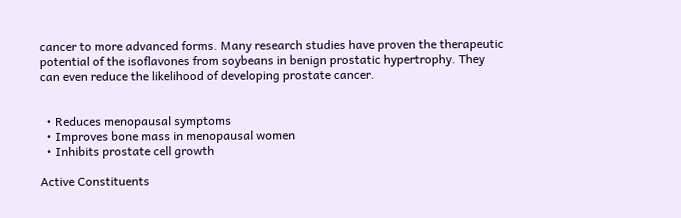cancer to more advanced forms. Many research studies have proven the therapeutic potential of the isoflavones from soybeans in benign prostatic hypertrophy. They can even reduce the likelihood of developing prostate cancer.


  • Reduces menopausal symptoms
  • Improves bone mass in menopausal women
  • Inhibits prostate cell growth

Active Constituents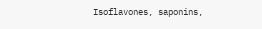Isoflavones, saponins,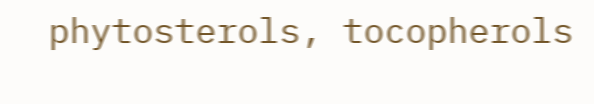phytosterols, tocopherols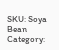SKU: Soya Bean Category: